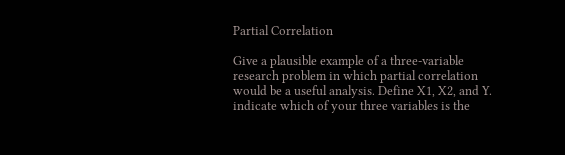Partial Correlation

Give a plausible example of a three-variable research problem in which partial correlation would be a useful analysis. Define X1, X2, and Y. indicate which of your three variables is the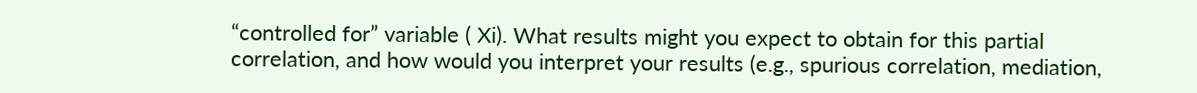“controlled for” variable ( Xi). What results might you expect to obtain for this partial correlation, and how would you interpret your results (e.g., spurious correlation, mediation,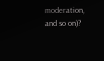moderation,
and so on)?